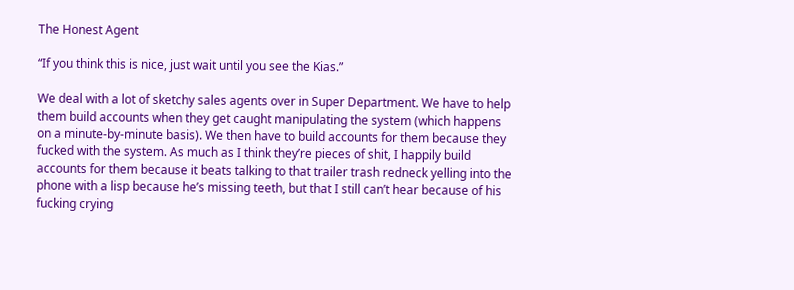The Honest Agent

“If you think this is nice, just wait until you see the Kias.”

We deal with a lot of sketchy sales agents over in Super Department. We have to help them build accounts when they get caught manipulating the system (which happens on a minute-by-minute basis). We then have to build accounts for them because they fucked with the system. As much as I think they’re pieces of shit, I happily build accounts for them because it beats talking to that trailer trash redneck yelling into the phone with a lisp because he’s missing teeth, but that I still can’t hear because of his fucking crying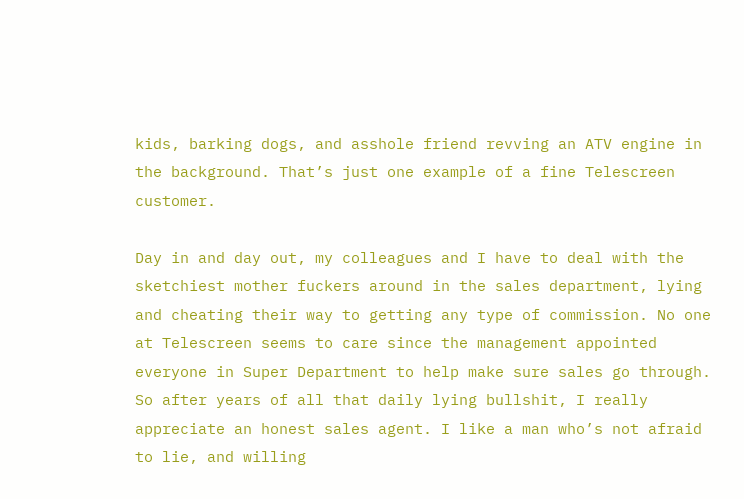kids, barking dogs, and asshole friend revving an ATV engine in the background. That’s just one example of a fine Telescreen customer.

Day in and day out, my colleagues and I have to deal with the sketchiest mother fuckers around in the sales department, lying and cheating their way to getting any type of commission. No one at Telescreen seems to care since the management appointed everyone in Super Department to help make sure sales go through. So after years of all that daily lying bullshit, I really appreciate an honest sales agent. I like a man who’s not afraid to lie, and willing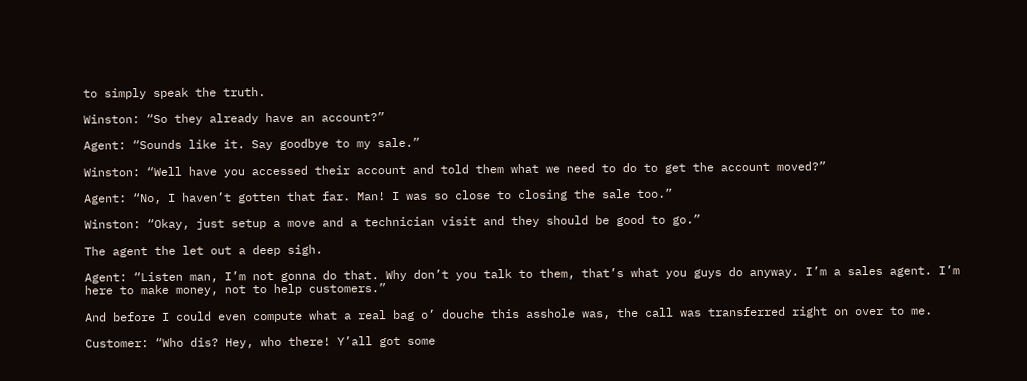to simply speak the truth.

Winston: “So they already have an account?”

Agent: “Sounds like it. Say goodbye to my sale.”

Winston: “Well have you accessed their account and told them what we need to do to get the account moved?”

Agent: “No, I haven’t gotten that far. Man! I was so close to closing the sale too.”

Winston: “Okay, just setup a move and a technician visit and they should be good to go.”

The agent the let out a deep sigh.

Agent: “Listen man, I’m not gonna do that. Why don’t you talk to them, that’s what you guys do anyway. I’m a sales agent. I’m here to make money, not to help customers.”

And before I could even compute what a real bag o’ douche this asshole was, the call was transferred right on over to me.

Customer: “Who dis? Hey, who there! Y’all got some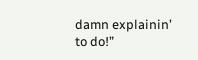damn explainin’ to do!”